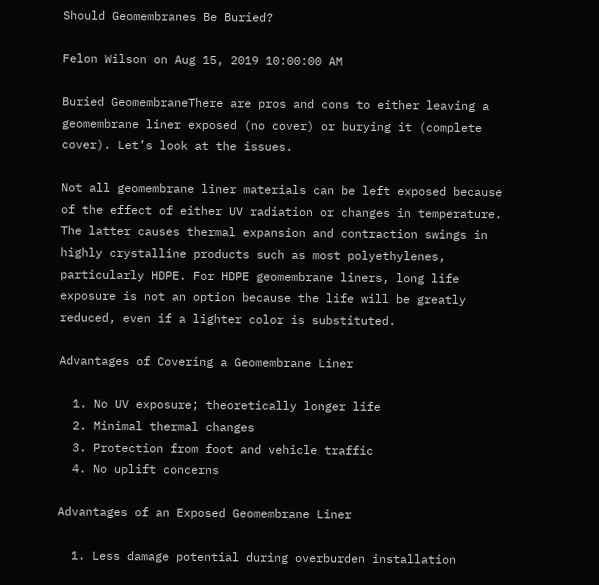Should Geomembranes Be Buried?

Felon Wilson on Aug 15, 2019 10:00:00 AM

Buried GeomembraneThere are pros and cons to either leaving a geomembrane liner exposed (no cover) or burying it (complete cover). Let’s look at the issues.

Not all geomembrane liner materials can be left exposed because of the effect of either UV radiation or changes in temperature. The latter causes thermal expansion and contraction swings in highly crystalline products such as most polyethylenes, particularly HDPE. For HDPE geomembrane liners, long life exposure is not an option because the life will be greatly reduced, even if a lighter color is substituted.

Advantages of Covering a Geomembrane Liner

  1. No UV exposure; theoretically longer life
  2. Minimal thermal changes
  3. Protection from foot and vehicle traffic
  4. No uplift concerns

Advantages of an Exposed Geomembrane Liner

  1. Less damage potential during overburden installation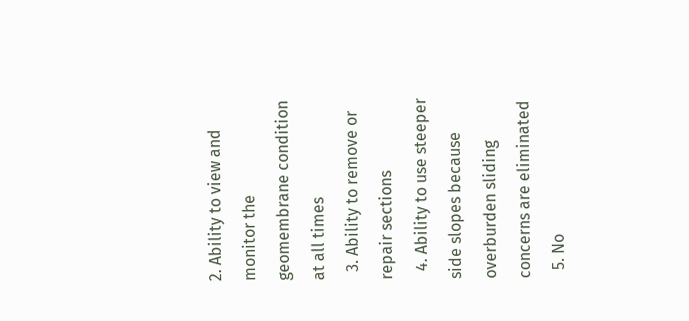2. Ability to view and monitor the geomembrane condition at all times
  3. Ability to remove or repair sections
  4. Ability to use steeper side slopes because overburden sliding concerns are eliminated
  5. No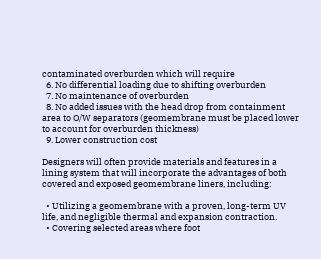contaminated overburden which will require
  6. No differential loading due to shifting overburden
  7. No maintenance of overburden
  8. No added issues with the head drop from containment area to O/W separators (geomembrane must be placed lower to account for overburden thickness)
  9. Lower construction cost

Designers will often provide materials and features in a lining system that will incorporate the advantages of both covered and exposed geomembrane liners, including:

  • Utilizing a geomembrane with a proven, long-term UV life, and negligible thermal and expansion contraction.
  • Covering selected areas where foot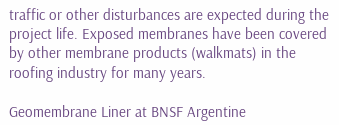traffic or other disturbances are expected during the project life. Exposed membranes have been covered by other membrane products (walkmats) in the roofing industry for many years.

Geomembrane Liner at BNSF Argentine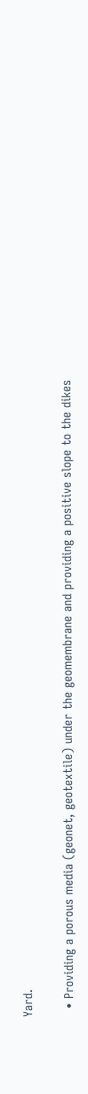Yard.

  • Providing a porous media (geonet, geotextile) under the geomembrane and providing a positive slope to the dikes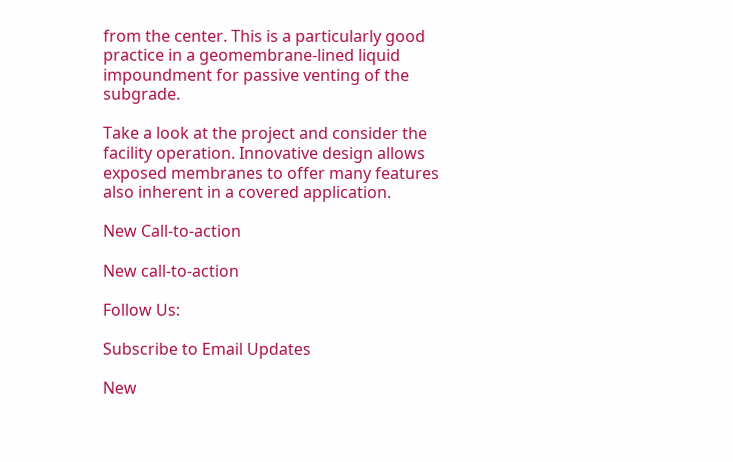from the center. This is a particularly good practice in a geomembrane-lined liquid impoundment for passive venting of the subgrade.

Take a look at the project and consider the facility operation. Innovative design allows exposed membranes to offer many features also inherent in a covered application.

New Call-to-action

New call-to-action

Follow Us:

Subscribe to Email Updates

New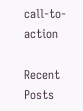call-to-action

Recent Posts